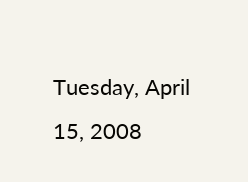Tuesday, April 15, 2008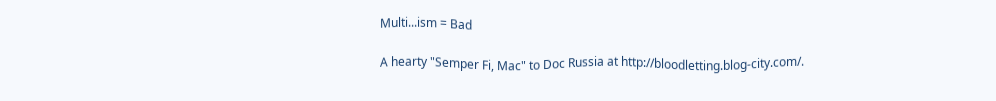Multi...ism = Bad

A hearty "Semper Fi, Mac" to Doc Russia at http://bloodletting.blog-city.com/.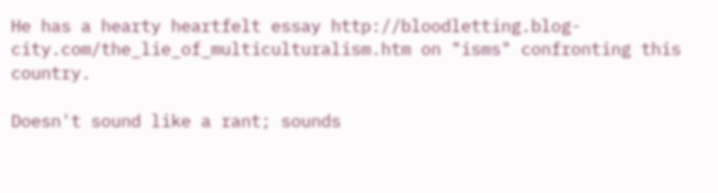He has a hearty heartfelt essay http://bloodletting.blog-city.com/the_lie_of_multiculturalism.htm on "isms" confronting this country.

Doesn't sound like a rant; sounds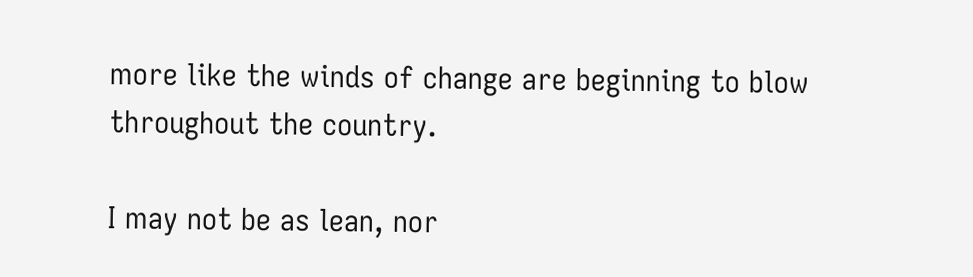more like the winds of change are beginning to blow throughout the country.

I may not be as lean, nor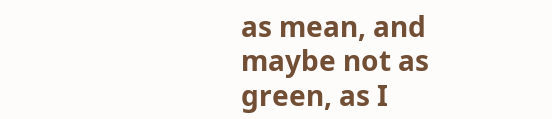as mean, and maybe not as green, as I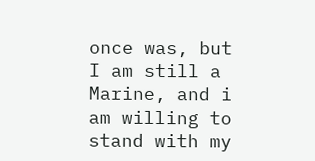once was, but I am still a Marine, and i am willing to stand with my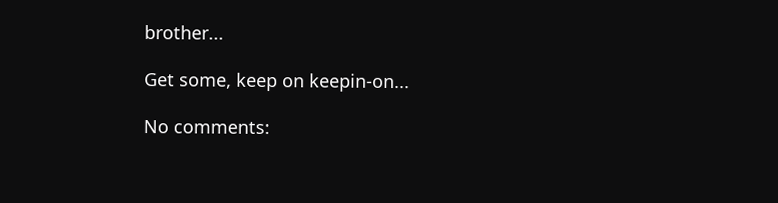brother...

Get some, keep on keepin-on...

No comments: